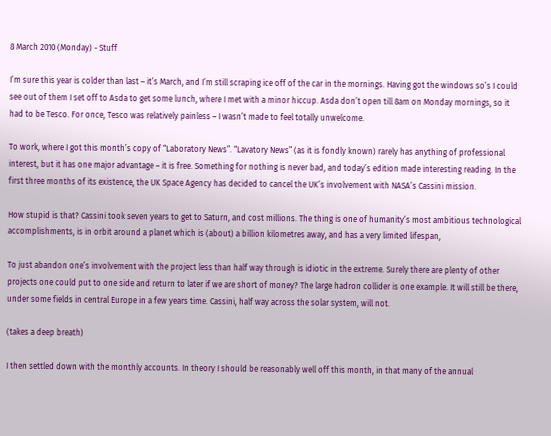8 March 2010 (Monday) - Stuff

I’m sure this year is colder than last – it’s March, and I’m still scraping ice off of the car in the mornings. Having got the windows so’s I could see out of them I set off to Asda to get some lunch, where I met with a minor hiccup. Asda don’t open till 8am on Monday mornings, so it had to be Tesco. For once, Tesco was relatively painless – I wasn’t made to feel totally unwelcome.

To work, where I got this month’s copy of “Laboratory News”. “Lavatory News” (as it is fondly known) rarely has anything of professional interest, but it has one major advantage – it is free. Something for nothing is never bad, and today’s edition made interesting reading. In the first three months of its existence, the UK Space Agency has decided to cancel the UK’s involvement with NASA’s Cassini mission.

How stupid is that? Cassini took seven years to get to Saturn, and cost millions. The thing is one of humanity’s most ambitious technological accomplishments, is in orbit around a planet which is (about) a billion kilometres away, and has a very limited lifespan,

To just abandon one’s involvement with the project less than half way through is idiotic in the extreme. Surely there are plenty of other projects one could put to one side and return to later if we are short of money? The large hadron collider is one example. It will still be there, under some fields in central Europe in a few years time. Cassini, half way across the solar system, will not.

(takes a deep breath)

I then settled down with the monthly accounts. In theory I should be reasonably well off this month, in that many of the annual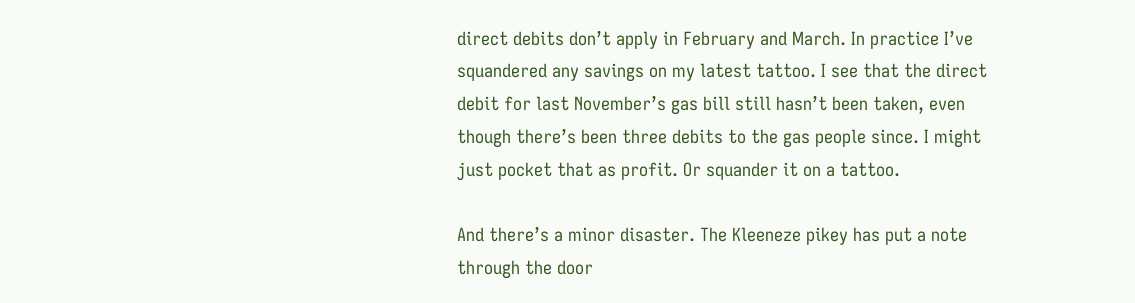direct debits don’t apply in February and March. In practice I’ve squandered any savings on my latest tattoo. I see that the direct debit for last November’s gas bill still hasn’t been taken, even though there’s been three debits to the gas people since. I might just pocket that as profit. Or squander it on a tattoo.

And there’s a minor disaster. The Kleeneze pikey has put a note through the door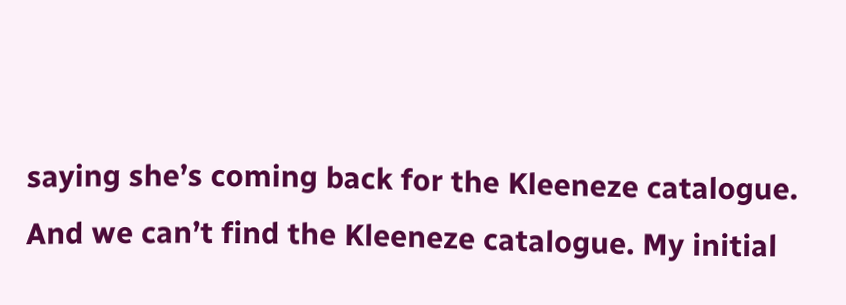saying she’s coming back for the Kleeneze catalogue. And we can’t find the Kleeneze catalogue. My initial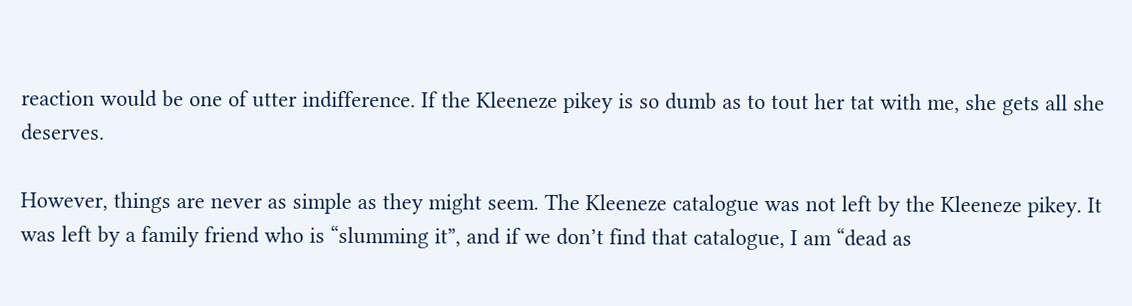reaction would be one of utter indifference. If the Kleeneze pikey is so dumb as to tout her tat with me, she gets all she deserves.

However, things are never as simple as they might seem. The Kleeneze catalogue was not left by the Kleeneze pikey. It was left by a family friend who is “slumming it”, and if we don’t find that catalogue, I am “dead as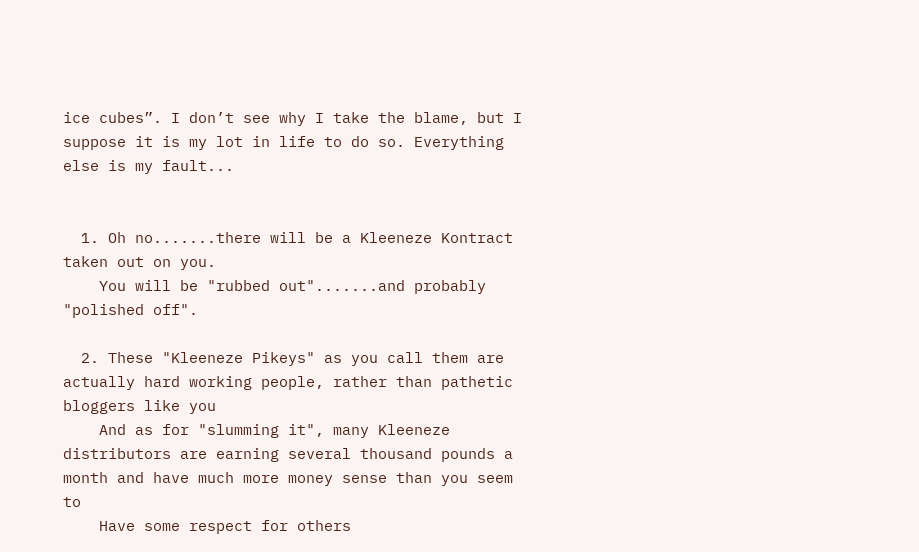ice cubes”. I don’t see why I take the blame, but I suppose it is my lot in life to do so. Everything else is my fault...


  1. Oh no.......there will be a Kleeneze Kontract taken out on you.
    You will be "rubbed out".......and probably "polished off".

  2. These "Kleeneze Pikeys" as you call them are actually hard working people, rather than pathetic bloggers like you
    And as for "slumming it", many Kleeneze distributors are earning several thousand pounds a month and have much more money sense than you seem to
    Have some respect for others